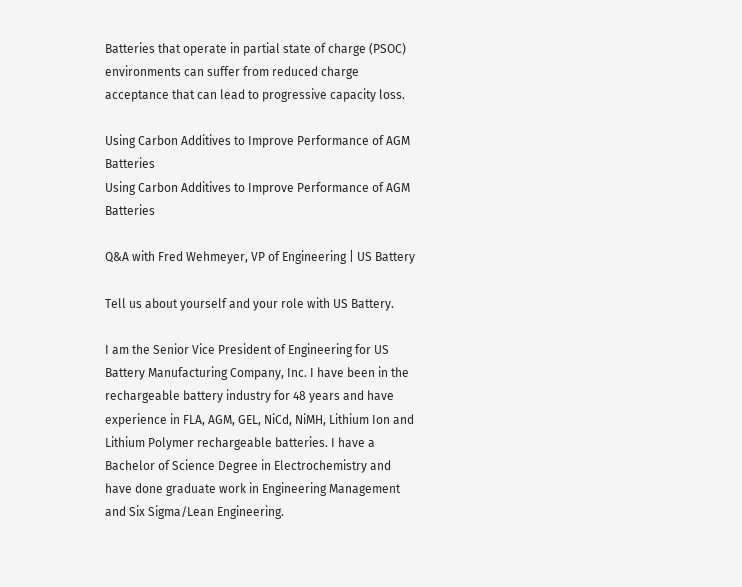Batteries that operate in partial state of charge (PSOC) environments can suffer from reduced charge acceptance that can lead to progressive capacity loss.

Using Carbon Additives to Improve Performance of AGM Batteries
Using Carbon Additives to Improve Performance of AGM Batteries

Q&A with Fred Wehmeyer, VP of Engineering | US Battery

Tell us about yourself and your role with US Battery.

I am the Senior Vice President of Engineering for US Battery Manufacturing Company, Inc. I have been in the rechargeable battery industry for 48 years and have experience in FLA, AGM, GEL, NiCd, NiMH, Lithium Ion and Lithium Polymer rechargeable batteries. I have a Bachelor of Science Degree in Electrochemistry and have done graduate work in Engineering Management and Six Sigma/Lean Engineering.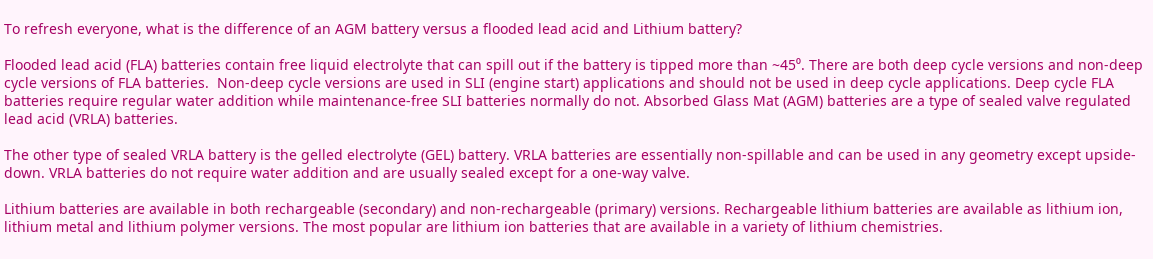To refresh everyone, what is the difference of an AGM battery versus a flooded lead acid and Lithium battery?

Flooded lead acid (FLA) batteries contain free liquid electrolyte that can spill out if the battery is tipped more than ~45⁰. There are both deep cycle versions and non-deep cycle versions of FLA batteries.  Non-deep cycle versions are used in SLI (engine start) applications and should not be used in deep cycle applications. Deep cycle FLA batteries require regular water addition while maintenance-free SLI batteries normally do not. Absorbed Glass Mat (AGM) batteries are a type of sealed valve regulated lead acid (VRLA) batteries.

The other type of sealed VRLA battery is the gelled electrolyte (GEL) battery. VRLA batteries are essentially non-spillable and can be used in any geometry except upside-down. VRLA batteries do not require water addition and are usually sealed except for a one-way valve.

Lithium batteries are available in both rechargeable (secondary) and non-rechargeable (primary) versions. Rechargeable lithium batteries are available as lithium ion, lithium metal and lithium polymer versions. The most popular are lithium ion batteries that are available in a variety of lithium chemistries.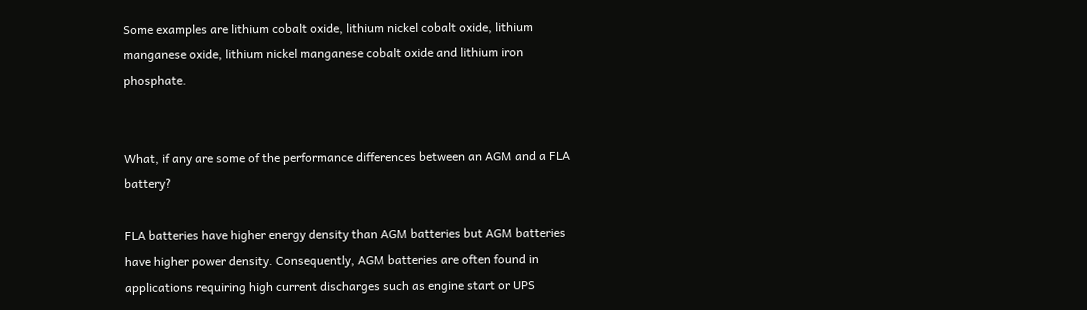Some examples are lithium cobalt oxide, lithium nickel cobalt oxide, lithium manganese oxide, lithium nickel manganese cobalt oxide and lithium iron phosphate.


What, if any are some of the performance differences between an AGM and a FLA battery?

FLA batteries have higher energy density than AGM batteries but AGM batteries have higher power density. Consequently, AGM batteries are often found in applications requiring high current discharges such as engine start or UPS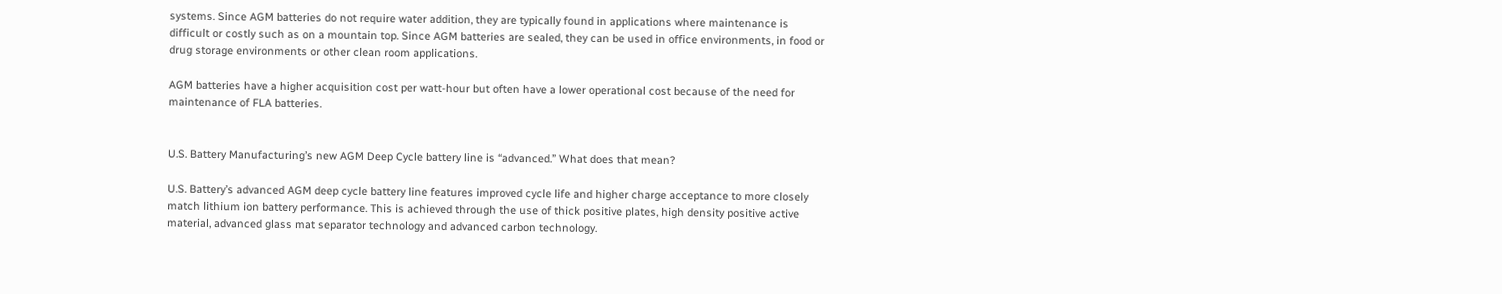systems. Since AGM batteries do not require water addition, they are typically found in applications where maintenance is difficult or costly such as on a mountain top. Since AGM batteries are sealed, they can be used in office environments, in food or drug storage environments or other clean room applications.

AGM batteries have a higher acquisition cost per watt-hour but often have a lower operational cost because of the need for maintenance of FLA batteries.


U.S. Battery Manufacturing’s new AGM Deep Cycle battery line is “advanced.” What does that mean?

U.S. Battery’s advanced AGM deep cycle battery line features improved cycle life and higher charge acceptance to more closely match lithium ion battery performance. This is achieved through the use of thick positive plates, high density positive active material, advanced glass mat separator technology and advanced carbon technology.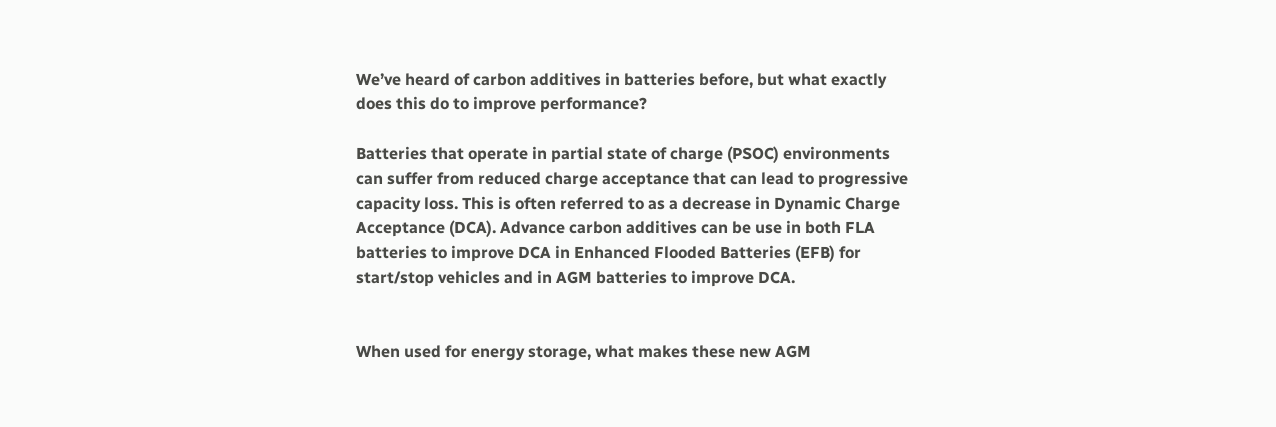We’ve heard of carbon additives in batteries before, but what exactly does this do to improve performance?

Batteries that operate in partial state of charge (PSOC) environments can suffer from reduced charge acceptance that can lead to progressive capacity loss. This is often referred to as a decrease in Dynamic Charge Acceptance (DCA). Advance carbon additives can be use in both FLA batteries to improve DCA in Enhanced Flooded Batteries (EFB) for start/stop vehicles and in AGM batteries to improve DCA.


When used for energy storage, what makes these new AGM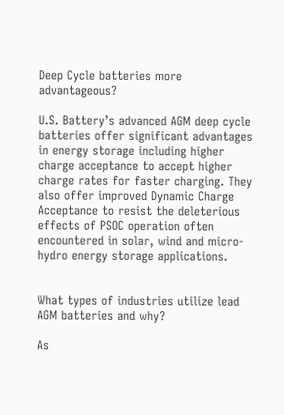Deep Cycle batteries more advantageous?

U.S. Battery’s advanced AGM deep cycle batteries offer significant advantages in energy storage including higher charge acceptance to accept higher charge rates for faster charging. They also offer improved Dynamic Charge Acceptance to resist the deleterious effects of PSOC operation often encountered in solar, wind and micro-hydro energy storage applications.


What types of industries utilize lead AGM batteries and why?

As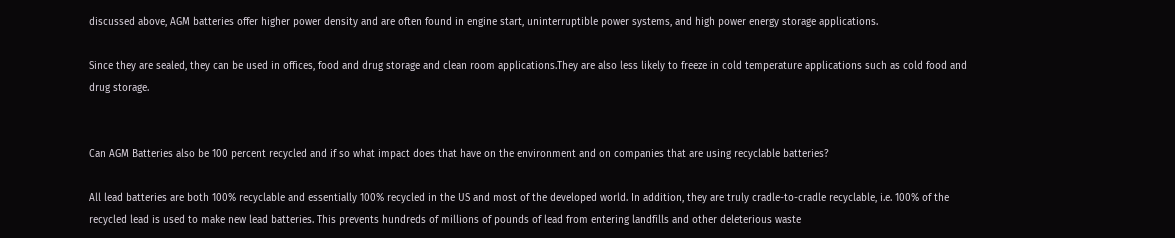discussed above, AGM batteries offer higher power density and are often found in engine start, uninterruptible power systems, and high power energy storage applications.

Since they are sealed, they can be used in offices, food and drug storage and clean room applications.They are also less likely to freeze in cold temperature applications such as cold food and drug storage.


Can AGM Batteries also be 100 percent recycled and if so what impact does that have on the environment and on companies that are using recyclable batteries?

All lead batteries are both 100% recyclable and essentially 100% recycled in the US and most of the developed world. In addition, they are truly cradle-to-cradle recyclable, i.e. 100% of the recycled lead is used to make new lead batteries. This prevents hundreds of millions of pounds of lead from entering landfills and other deleterious waste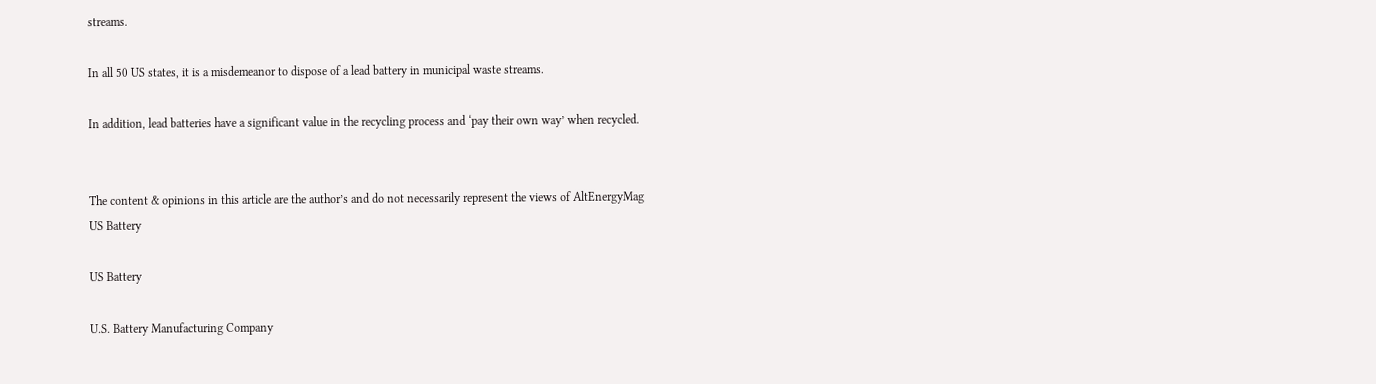streams.

In all 50 US states, it is a misdemeanor to dispose of a lead battery in municipal waste streams.

In addition, lead batteries have a significant value in the recycling process and ‘pay their own way’ when recycled.


The content & opinions in this article are the author’s and do not necessarily represent the views of AltEnergyMag
US Battery

US Battery

U.S. Battery Manufacturing Company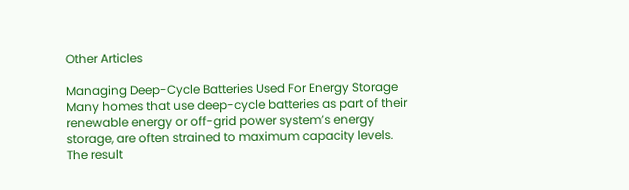Other Articles

Managing Deep-Cycle Batteries Used For Energy Storage
Many homes that use deep-cycle batteries as part of their renewable energy or off-grid power system’s energy storage, are often strained to maximum capacity levels. The result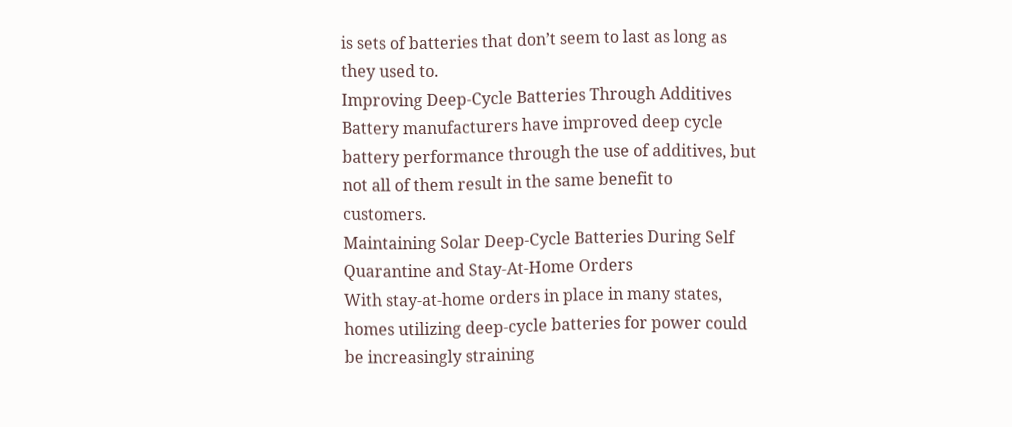is sets of batteries that don’t seem to last as long as they used to.
Improving Deep-Cycle Batteries Through Additives
Battery manufacturers have improved deep cycle battery performance through the use of additives, but not all of them result in the same benefit to customers.
Maintaining Solar Deep-Cycle Batteries During Self Quarantine and Stay-At-Home Orders
With stay-at-home orders in place in many states, homes utilizing deep-cycle batteries for power could be increasingly straining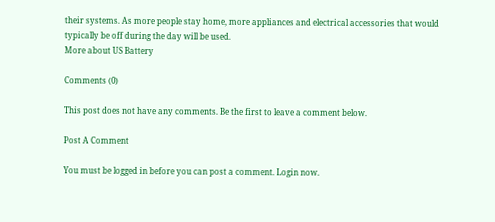their systems. As more people stay home, more appliances and electrical accessories that would typically be off during the day will be used.
More about US Battery

Comments (0)

This post does not have any comments. Be the first to leave a comment below.

Post A Comment

You must be logged in before you can post a comment. Login now.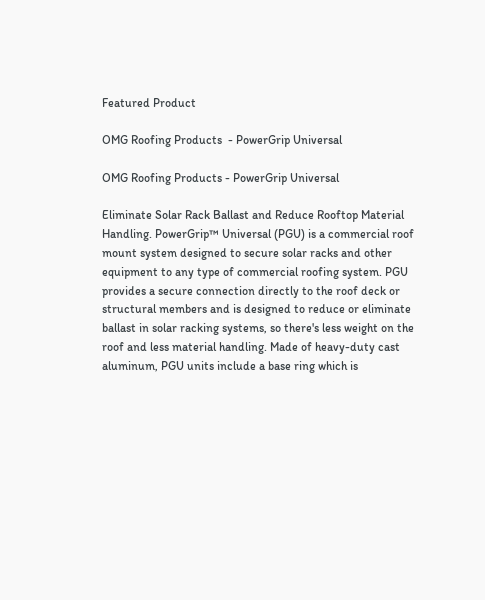Featured Product

OMG Roofing Products  - PowerGrip Universal

OMG Roofing Products - PowerGrip Universal

Eliminate Solar Rack Ballast and Reduce Rooftop Material Handling. PowerGrip™ Universal (PGU) is a commercial roof mount system designed to secure solar racks and other equipment to any type of commercial roofing system. PGU provides a secure connection directly to the roof deck or structural members and is designed to reduce or eliminate ballast in solar racking systems, so there's less weight on the roof and less material handling. Made of heavy-duty cast aluminum, PGU units include a base ring which is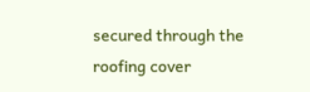secured through the roofing cover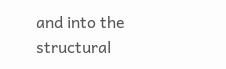and into the structural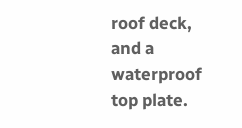roof deck, and a waterproof top plate.